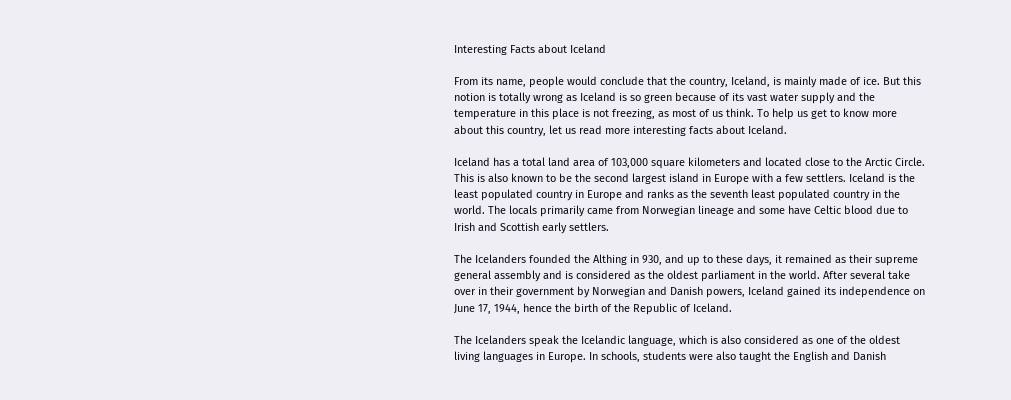Interesting Facts about Iceland

From its name, people would conclude that the country, Iceland, is mainly made of ice. But this notion is totally wrong as Iceland is so green because of its vast water supply and the temperature in this place is not freezing, as most of us think. To help us get to know more about this country, let us read more interesting facts about Iceland.

Iceland has a total land area of 103,000 square kilometers and located close to the Arctic Circle. This is also known to be the second largest island in Europe with a few settlers. Iceland is the least populated country in Europe and ranks as the seventh least populated country in the world. The locals primarily came from Norwegian lineage and some have Celtic blood due to Irish and Scottish early settlers.

The Icelanders founded the Althing in 930, and up to these days, it remained as their supreme general assembly and is considered as the oldest parliament in the world. After several take over in their government by Norwegian and Danish powers, Iceland gained its independence on June 17, 1944, hence the birth of the Republic of Iceland.

The Icelanders speak the Icelandic language, which is also considered as one of the oldest living languages in Europe. In schools, students were also taught the English and Danish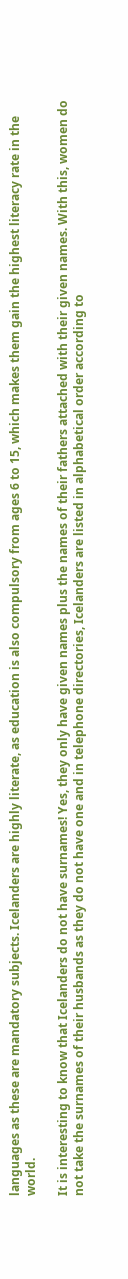languages as these are mandatory subjects. Icelanders are highly literate, as education is also compulsory from ages 6 to 15, which makes them gain the highest literacy rate in the world.

It is interesting to know that Icelanders do not have surnames! Yes, they only have given names plus the names of their fathers attached with their given names. With this, women do not take the surnames of their husbands as they do not have one and in telephone directories, Icelanders are listed in alphabetical order according to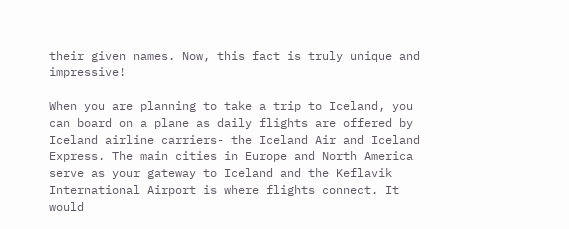their given names. Now, this fact is truly unique and impressive!

When you are planning to take a trip to Iceland, you can board on a plane as daily flights are offered by Iceland airline carriers- the Iceland Air and Iceland Express. The main cities in Europe and North America serve as your gateway to Iceland and the Keflavik International Airport is where flights connect. It would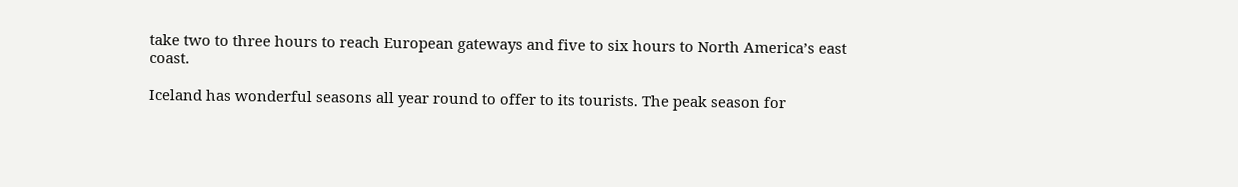take two to three hours to reach European gateways and five to six hours to North America’s east coast.

Iceland has wonderful seasons all year round to offer to its tourists. The peak season for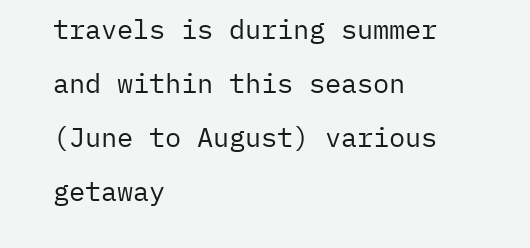travels is during summer and within this season (June to August) various getaway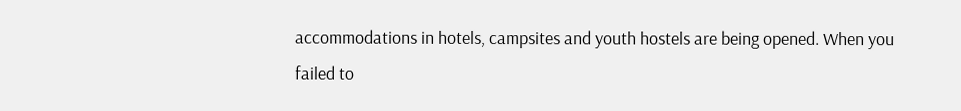accommodations in hotels, campsites and youth hostels are being opened. When you failed to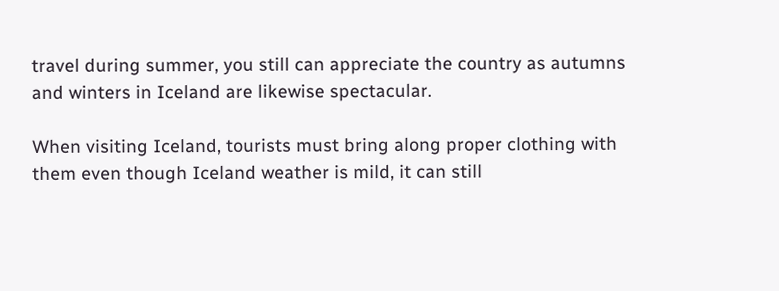travel during summer, you still can appreciate the country as autumns and winters in Iceland are likewise spectacular.

When visiting Iceland, tourists must bring along proper clothing with them even though Iceland weather is mild, it can still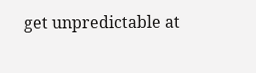get unpredictable at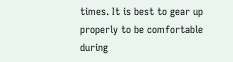times. It is best to gear up properly to be comfortable during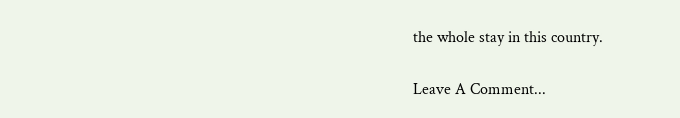the whole stay in this country.

Leave A Comment...